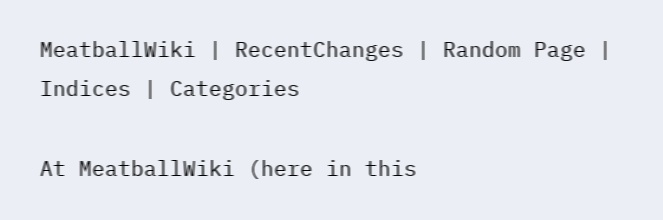MeatballWiki | RecentChanges | Random Page | Indices | Categories

At MeatballWiki (here in this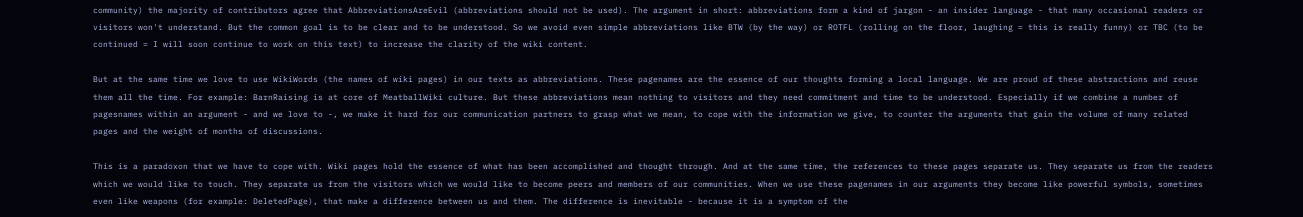community) the majority of contributors agree that AbbreviationsAreEvil (abbreviations should not be used). The argument in short: abbreviations form a kind of jargon - an insider language - that many occasional readers or visitors won't understand. But the common goal is to be clear and to be understood. So we avoid even simple abbreviations like BTW (by the way) or ROTFL (rolling on the floor, laughing = this is really funny) or TBC (to be continued = I will soon continue to work on this text) to increase the clarity of the wiki content.

But at the same time we love to use WikiWords (the names of wiki pages) in our texts as abbreviations. These pagenames are the essence of our thoughts forming a local language. We are proud of these abstractions and reuse them all the time. For example: BarnRaising is at core of MeatballWiki culture. But these abbreviations mean nothing to visitors and they need commitment and time to be understood. Especially if we combine a number of pagesnames within an argument - and we love to -, we make it hard for our communication partners to grasp what we mean, to cope with the information we give, to counter the arguments that gain the volume of many related pages and the weight of months of discussions.

This is a paradoxon that we have to cope with. Wiki pages hold the essence of what has been accomplished and thought through. And at the same time, the references to these pages separate us. They separate us from the readers which we would like to touch. They separate us from the visitors which we would like to become peers and members of our communities. When we use these pagenames in our arguments they become like powerful symbols, sometimes even like weapons (for example: DeletedPage), that make a difference between us and them. The difference is inevitable - because it is a symptom of the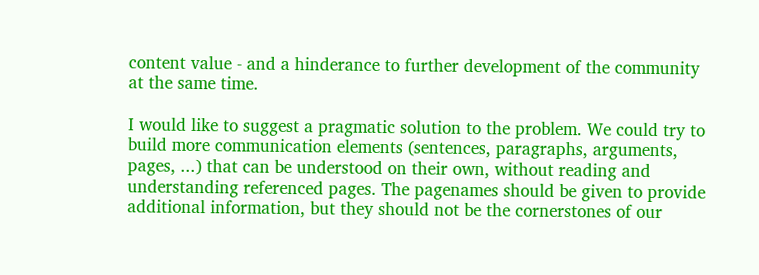content value - and a hinderance to further development of the community at the same time.

I would like to suggest a pragmatic solution to the problem. We could try to build more communication elements (sentences, paragraphs, arguments, pages, ...) that can be understood on their own, without reading and understanding referenced pages. The pagenames should be given to provide additional information, but they should not be the cornerstones of our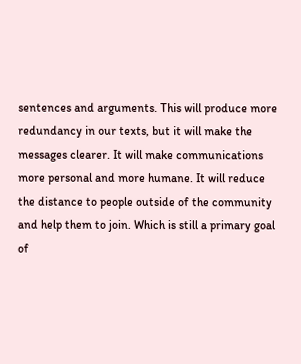sentences and arguments. This will produce more redundancy in our texts, but it will make the messages clearer. It will make communications more personal and more humane. It will reduce the distance to people outside of the community and help them to join. Which is still a primary goal of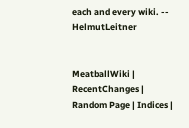each and every wiki. -- HelmutLeitner


MeatballWiki | RecentChanges | Random Page | Indices |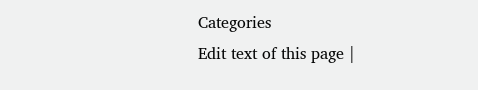Categories
Edit text of this page |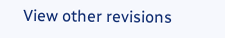View other revisions